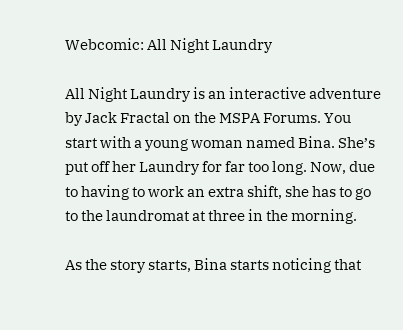Webcomic: All Night Laundry

All Night Laundry is an interactive adventure by Jack Fractal on the MSPA Forums. You start with a young woman named Bina. She’s put off her Laundry for far too long. Now, due to having to work an extra shift, she has to go to the laundromat at three in the morning.

As the story starts, Bina starts noticing that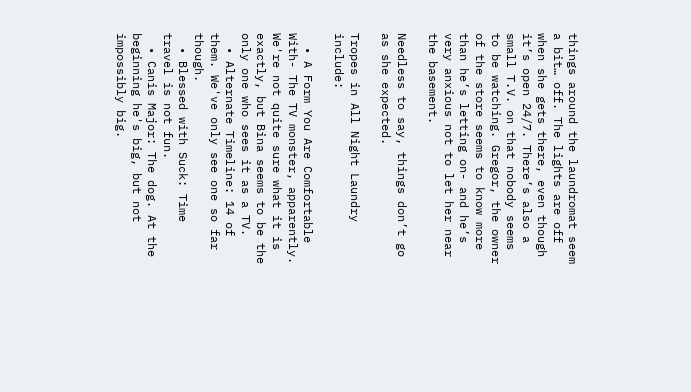things around the laundromat seem a bit… off. The lights are off when she gets there, even though it’s open 24/7. There’s also a small T.V. on that nobody seems to be watching. Gregor, the owner of the store seems to know more than he’s letting on- and he’s very anxious not to let her near the basement.

Needless to say, things don’t go as she expected.

Tropes in All Night Laundry include:

  • A Form You Are Comfortable With- The TV monster, apparently. We're not quite sure what it is exactly, but Bina seems to be the only one who sees it as a TV.
  • Alternate Timeline: 14 of them. We've only see one so far though.
  • Blessed with Suck: Time travel is not fun.
  • Canis Major: The dog. At the beginning he's big, but not impossibly big.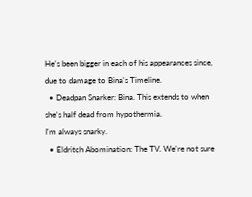He's been bigger in each of his appearances since, due to damage to Bina's Timeline.
  • Deadpan Snarker: Bina. This extends to when she's half dead from hypothermia.
I'm always snarky.
  • Eldritch Abomination: The TV. We're not sure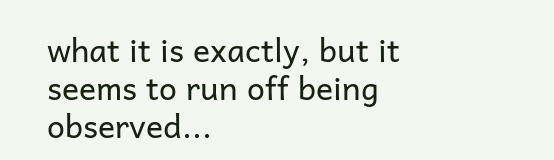what it is exactly, but it seems to run off being observed...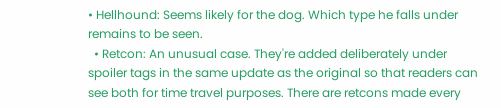• Hellhound: Seems likely for the dog. Which type he falls under remains to be seen.
  • Retcon: An unusual case. They're added deliberately under spoiler tags in the same update as the original so that readers can see both for time travel purposes. There are retcons made every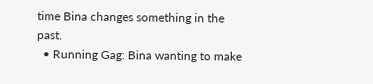time Bina changes something in the past.
  • Running Gag: Bina wanting to make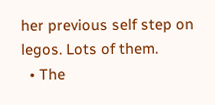her previous self step on legos. Lots of them.
  • The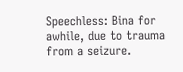Speechless: Bina for awhile, due to trauma from a seizure.